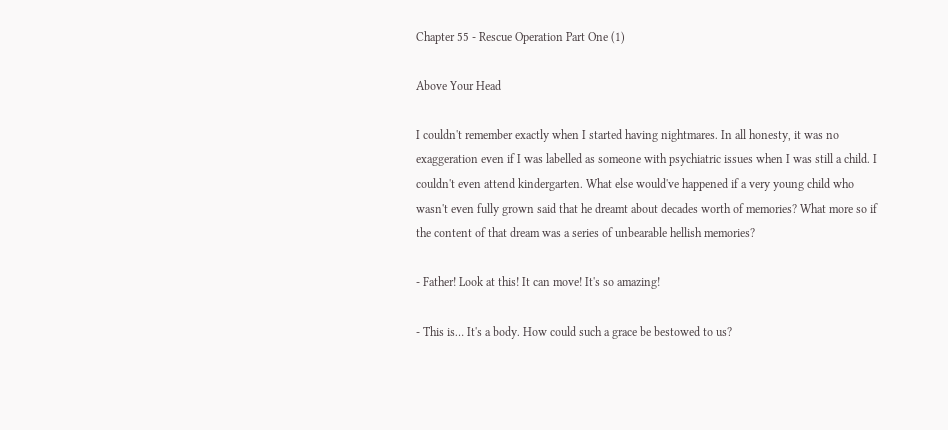Chapter 55 - Rescue Operation Part One (1)

Above Your Head

I couldn't remember exactly when I started having nightmares. In all honesty, it was no exaggeration even if I was labelled as someone with psychiatric issues when I was still a child. I couldn't even attend kindergarten. What else would've happened if a very young child who wasn't even fully grown said that he dreamt about decades worth of memories? What more so if the content of that dream was a series of unbearable hellish memories?

- Father! Look at this! It can move! It's so amazing!

- This is… It's a body. How could such a grace be bestowed to us?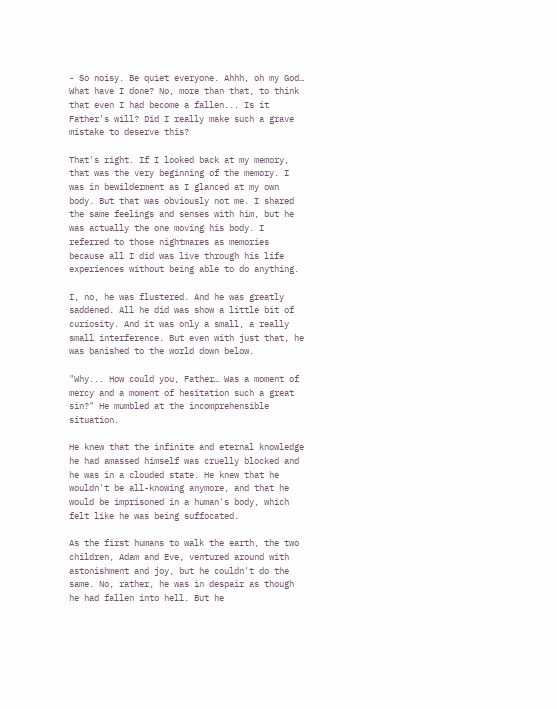- So noisy. Be quiet everyone. Ahhh, oh my God… What have I done? No, more than that, to think that even I had become a fallen... Is it Father's will? Did I really make such a grave mistake to deserve this?

That's right. If I looked back at my memory, that was the very beginning of the memory. I was in bewilderment as I glanced at my own body. But that was obviously not me. I shared the same feelings and senses with him, but he was actually the one moving his body. I referred to those nightmares as memories because all I did was live through his life experiences without being able to do anything.

I, no, he was flustered. And he was greatly saddened. All he did was show a little bit of curiosity. And it was only a small, a really small interference. But even with just that, he was banished to the world down below.

"Why... How could you, Father… Was a moment of mercy and a moment of hesitation such a great sin?" He mumbled at the incomprehensible situation.

He knew that the infinite and eternal knowledge he had amassed himself was cruelly blocked and he was in a clouded state. He knew that he wouldn't be all-knowing anymore, and that he would be imprisoned in a human's body, which felt like he was being suffocated.

As the first humans to walk the earth, the two children, Adam and Eve, ventured around with astonishment and joy, but he couldn't do the same. No, rather, he was in despair as though he had fallen into hell. But he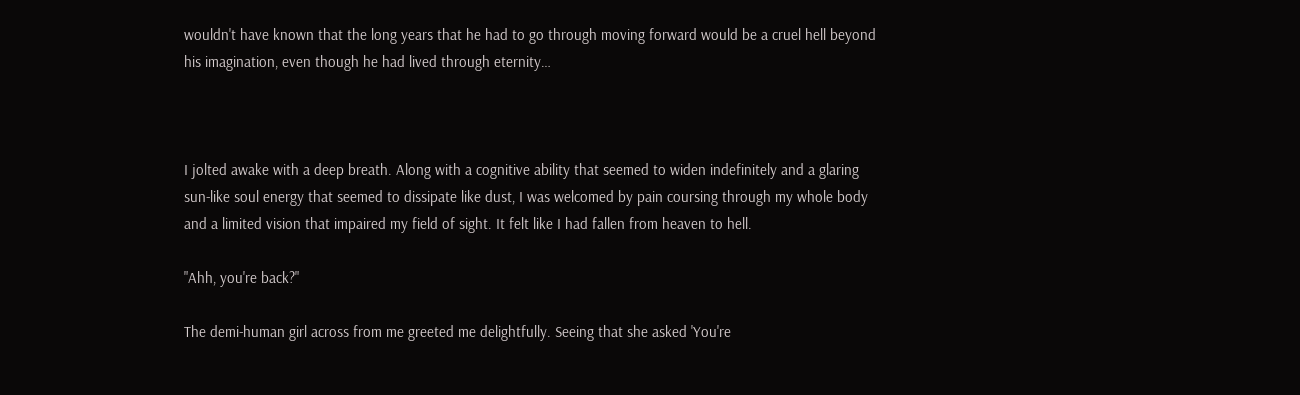wouldn't have known that the long years that he had to go through moving forward would be a cruel hell beyond his imagination, even though he had lived through eternity…



I jolted awake with a deep breath. Along with a cognitive ability that seemed to widen indefinitely and a glaring sun-like soul energy that seemed to dissipate like dust, I was welcomed by pain coursing through my whole body and a limited vision that impaired my field of sight. It felt like I had fallen from heaven to hell.

"Ahh, you're back?"

The demi-human girl across from me greeted me delightfully. Seeing that she asked 'You're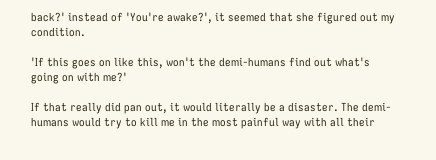back?' instead of 'You're awake?', it seemed that she figured out my condition.

'If this goes on like this, won't the demi-humans find out what's going on with me?'

If that really did pan out, it would literally be a disaster. The demi-humans would try to kill me in the most painful way with all their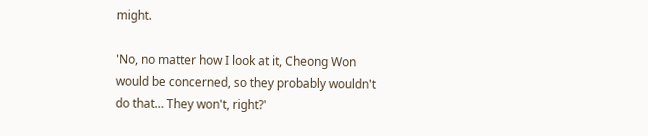might.

'No, no matter how I look at it, Cheong Won would be concerned, so they probably wouldn't do that… They won't, right?'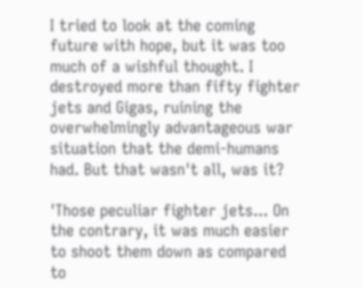I tried to look at the coming future with hope, but it was too much of a wishful thought. I destroyed more than fifty fighter jets and Gigas, ruining the overwhelmingly advantageous war situation that the demi-humans had. But that wasn't all, was it?

'Those peculiar fighter jets... On the contrary, it was much easier to shoot them down as compared to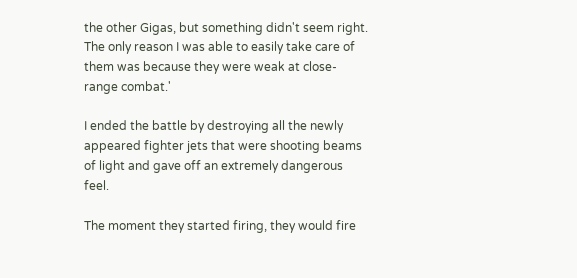the other Gigas, but something didn't seem right. The only reason I was able to easily take care of them was because they were weak at close-range combat.'

I ended the battle by destroying all the newly appeared fighter jets that were shooting beams of light and gave off an extremely dangerous feel.

The moment they started firing, they would fire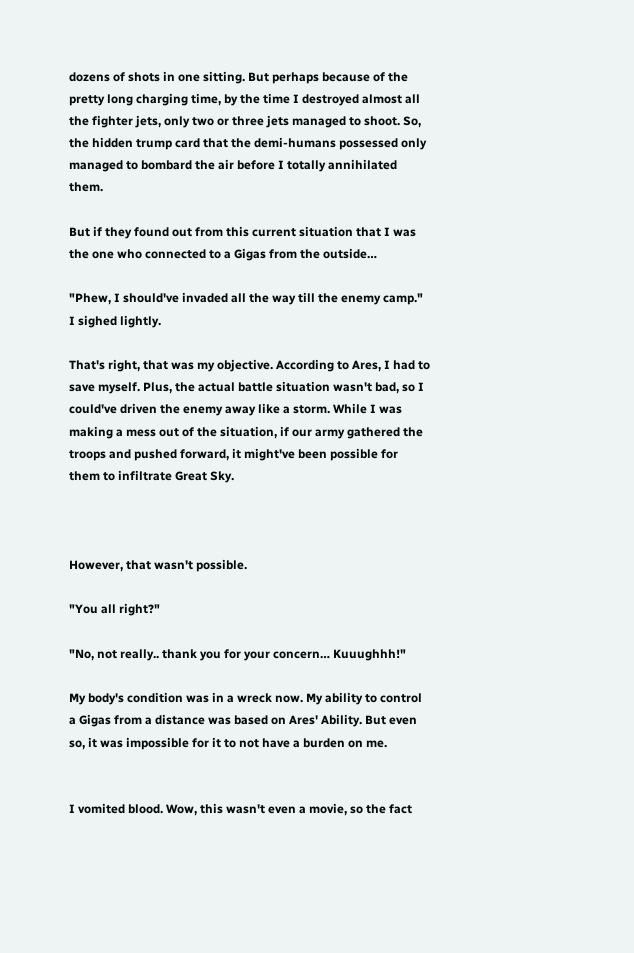dozens of shots in one sitting. But perhaps because of the pretty long charging time, by the time I destroyed almost all the fighter jets, only two or three jets managed to shoot. So, the hidden trump card that the demi-humans possessed only managed to bombard the air before I totally annihilated them.

But if they found out from this current situation that I was the one who connected to a Gigas from the outside…

"Phew, I should've invaded all the way till the enemy camp." I sighed lightly.

That's right, that was my objective. According to Ares, I had to save myself. Plus, the actual battle situation wasn't bad, so I could've driven the enemy away like a storm. While I was making a mess out of the situation, if our army gathered the troops and pushed forward, it might've been possible for them to infiltrate Great Sky.



However, that wasn't possible.

"You all right?"

"No, not really.. thank you for your concern… Kuuughhh!"

My body's condition was in a wreck now. My ability to control a Gigas from a distance was based on Ares' Ability. But even so, it was impossible for it to not have a burden on me.


I vomited blood. Wow, this wasn't even a movie, so the fact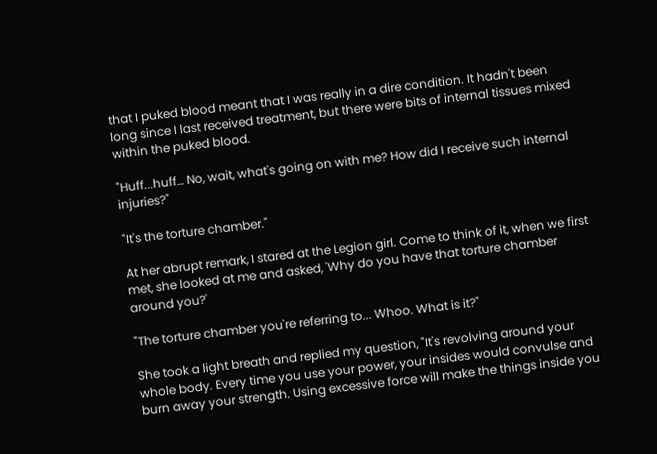that I puked blood meant that I was really in a dire condition. It hadn't been long since I last received treatment, but there were bits of internal tissues mixed within the puked blood.

"Huff...huff… No, wait, what's going on with me? How did I receive such internal injuries?"

"It's the torture chamber."

At her abrupt remark, I stared at the Legion girl. Come to think of it, when we first met, she looked at me and asked, 'Why do you have that torture chamber around you?'

"The torture chamber you're referring to... Whoo. What is it?"

She took a light breath and replied my question, "It's revolving around your whole body. Every time you use your power, your insides would convulse and burn away your strength. Using excessive force will make the things inside you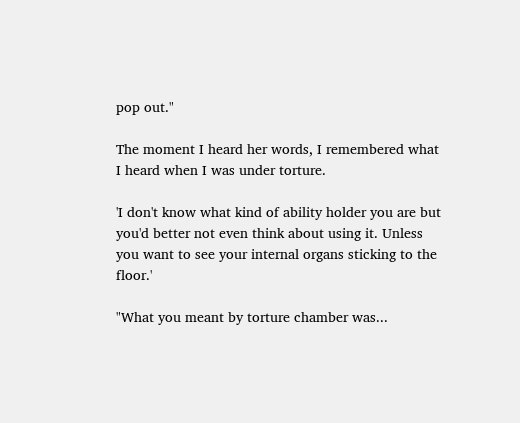pop out."

The moment I heard her words, I remembered what I heard when I was under torture.

'I don't know what kind of ability holder you are but you'd better not even think about using it. Unless you want to see your internal organs sticking to the floor.'

"What you meant by torture chamber was...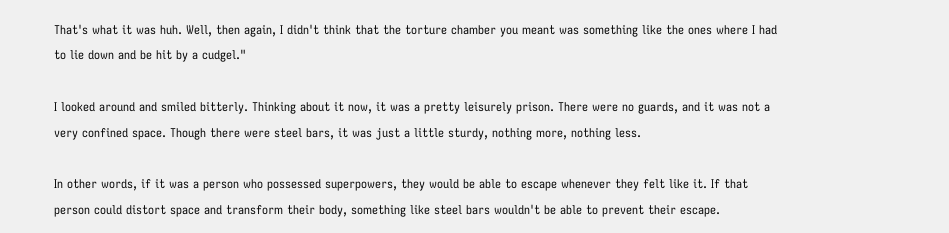That's what it was huh. Well, then again, I didn't think that the torture chamber you meant was something like the ones where I had to lie down and be hit by a cudgel."

I looked around and smiled bitterly. Thinking about it now, it was a pretty leisurely prison. There were no guards, and it was not a very confined space. Though there were steel bars, it was just a little sturdy, nothing more, nothing less.

In other words, if it was a person who possessed superpowers, they would be able to escape whenever they felt like it. If that person could distort space and transform their body, something like steel bars wouldn't be able to prevent their escape.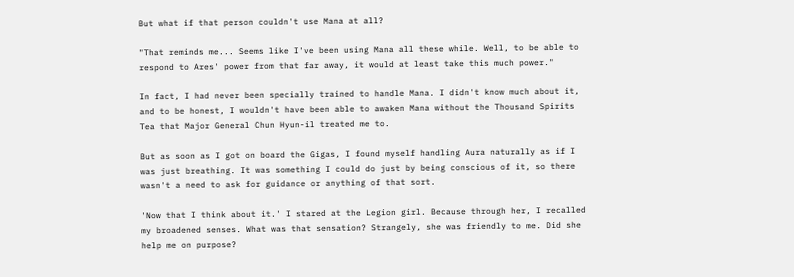But what if that person couldn't use Mana at all?

"That reminds me... Seems like I've been using Mana all these while. Well, to be able to respond to Ares' power from that far away, it would at least take this much power."

In fact, I had never been specially trained to handle Mana. I didn't know much about it, and to be honest, I wouldn't have been able to awaken Mana without the Thousand Spirits Tea that Major General Chun Hyun-il treated me to.

But as soon as I got on board the Gigas, I found myself handling Aura naturally as if I was just breathing. It was something I could do just by being conscious of it, so there wasn't a need to ask for guidance or anything of that sort.

'Now that I think about it.' I stared at the Legion girl. Because through her, I recalled my broadened senses. What was that sensation? Strangely, she was friendly to me. Did she help me on purpose?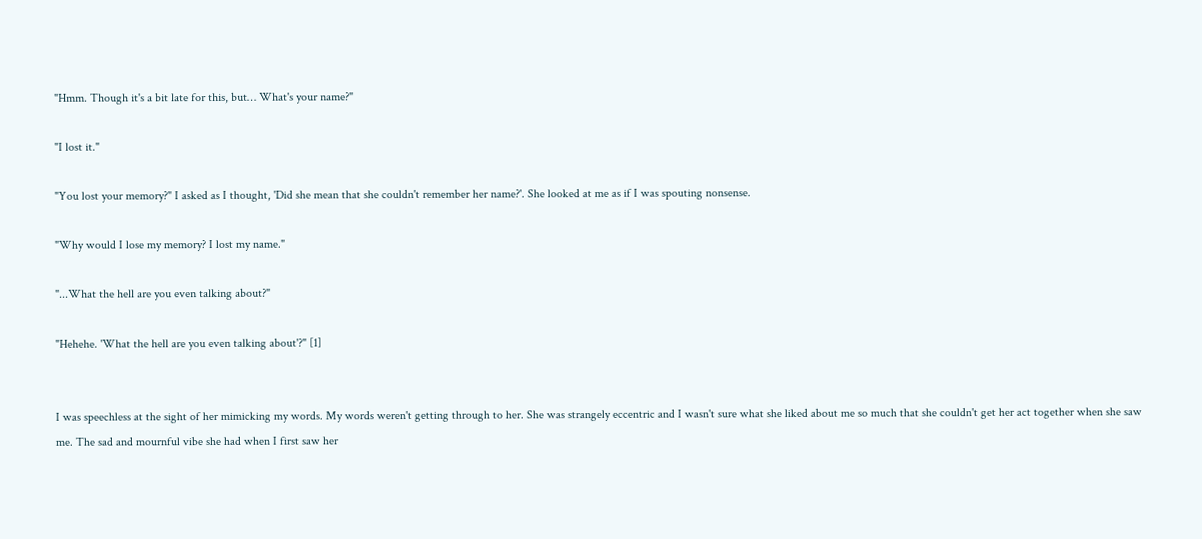"Hmm. Though it's a bit late for this, but… What's your name?"

"I lost it."

"You lost your memory?" I asked as I thought, 'Did she mean that she couldn't remember her name?'. She looked at me as if I was spouting nonsense.

"Why would I lose my memory? I lost my name."

"...What the hell are you even talking about?"

"Hehehe. 'What the hell are you even talking about'?" [1]


I was speechless at the sight of her mimicking my words. My words weren't getting through to her. She was strangely eccentric and I wasn't sure what she liked about me so much that she couldn't get her act together when she saw me. The sad and mournful vibe she had when I first saw her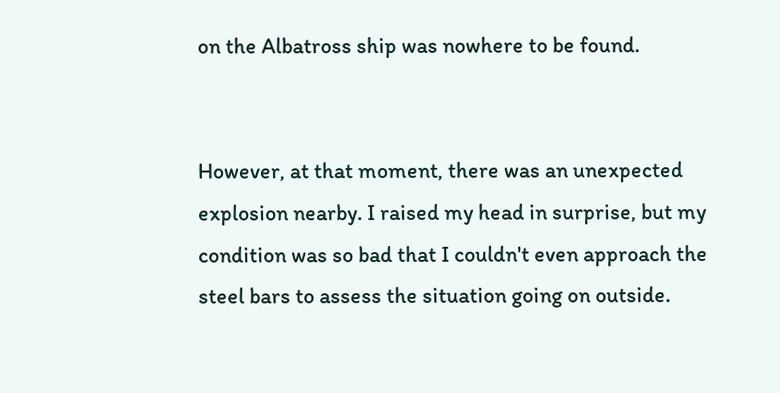on the Albatross ship was nowhere to be found.


However, at that moment, there was an unexpected explosion nearby. I raised my head in surprise, but my condition was so bad that I couldn't even approach the steel bars to assess the situation going on outside.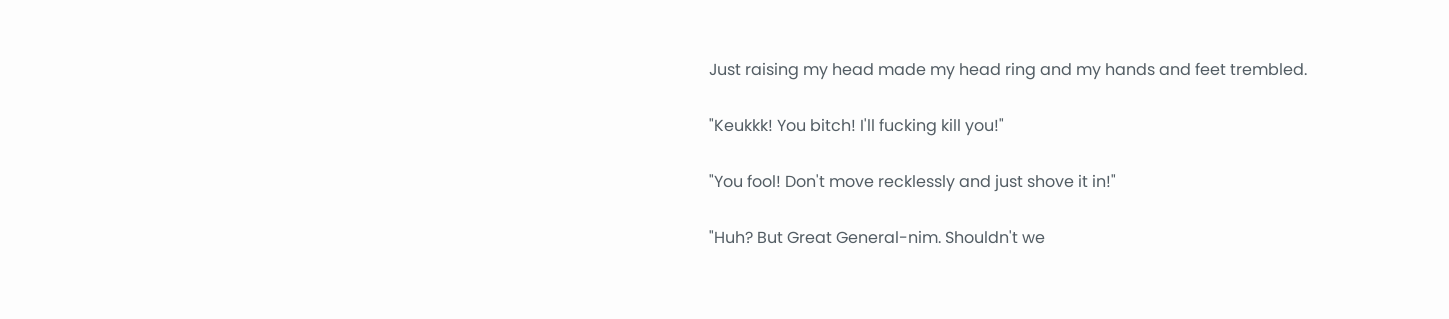Just raising my head made my head ring and my hands and feet trembled.

"Keukkk! You bitch! I'll fucking kill you!"

"You fool! Don't move recklessly and just shove it in!"

"Huh? But Great General-nim. Shouldn't we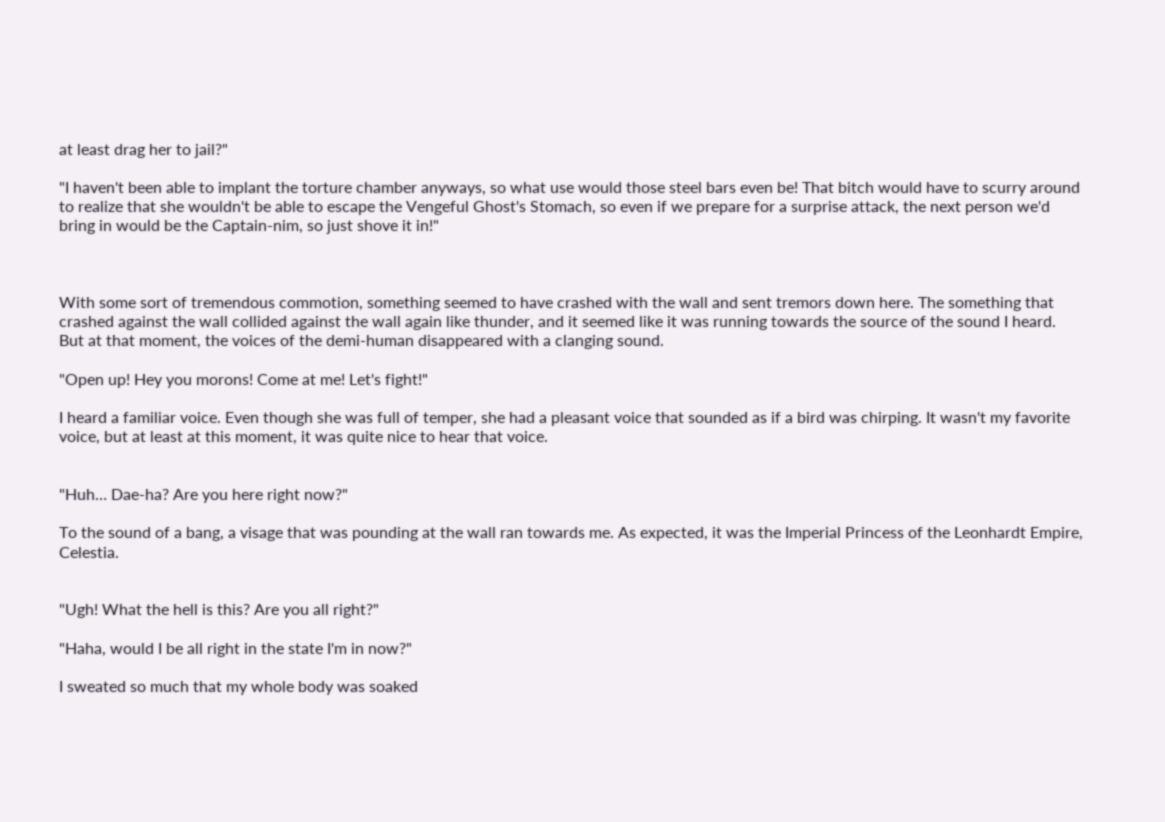at least drag her to jail?"

"I haven't been able to implant the torture chamber anyways, so what use would those steel bars even be! That bitch would have to scurry around to realize that she wouldn't be able to escape the Vengeful Ghost's Stomach, so even if we prepare for a surprise attack, the next person we'd bring in would be the Captain-nim, so just shove it in!"



With some sort of tremendous commotion, something seemed to have crashed with the wall and sent tremors down here. The something that crashed against the wall collided against the wall again like thunder, and it seemed like it was running towards the source of the sound I heard. But at that moment, the voices of the demi-human disappeared with a clanging sound.

"Open up! Hey you morons! Come at me! Let's fight!"

I heard a familiar voice. Even though she was full of temper, she had a pleasant voice that sounded as if a bird was chirping. It wasn't my favorite voice, but at least at this moment, it was quite nice to hear that voice.


"Huh… Dae-ha? Are you here right now?"

To the sound of a bang, a visage that was pounding at the wall ran towards me. As expected, it was the Imperial Princess of the Leonhardt Empire, Celestia.


"Ugh! What the hell is this? Are you all right?"

"Haha, would I be all right in the state I'm in now?"

I sweated so much that my whole body was soaked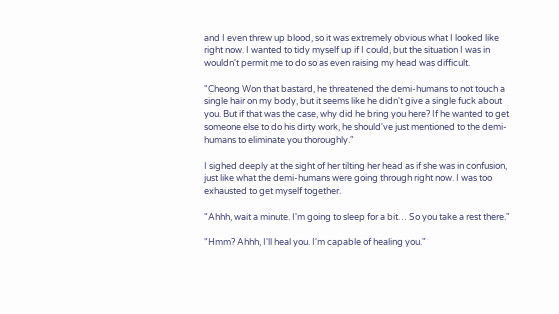and I even threw up blood, so it was extremely obvious what I looked like right now. I wanted to tidy myself up if I could, but the situation I was in wouldn't permit me to do so as even raising my head was difficult.

"Cheong Won that bastard, he threatened the demi-humans to not touch a single hair on my body, but it seems like he didn't give a single fuck about you. But if that was the case, why did he bring you here? If he wanted to get someone else to do his dirty work, he should've just mentioned to the demi-humans to eliminate you thoroughly."

I sighed deeply at the sight of her tilting her head as if she was in confusion, just like what the demi-humans were going through right now. I was too exhausted to get myself together.

"Ahhh, wait a minute. I'm going to sleep for a bit… So you take a rest there."

"Hmm? Ahhh, I'll heal you. I'm capable of healing you."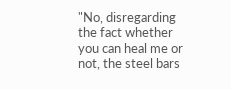"No, disregarding the fact whether you can heal me or not, the steel bars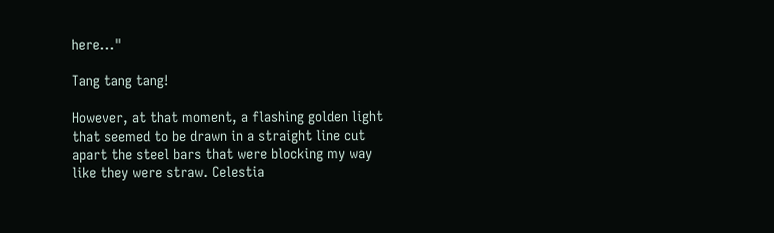here..."

Tang tang tang!

However, at that moment, a flashing golden light that seemed to be drawn in a straight line cut apart the steel bars that were blocking my way like they were straw. Celestia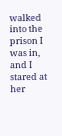walked into the prison I was in, and I stared at her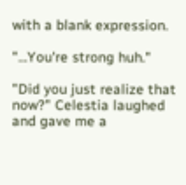with a blank expression.

"…You're strong huh."

"Did you just realize that now?" Celestia laughed and gave me a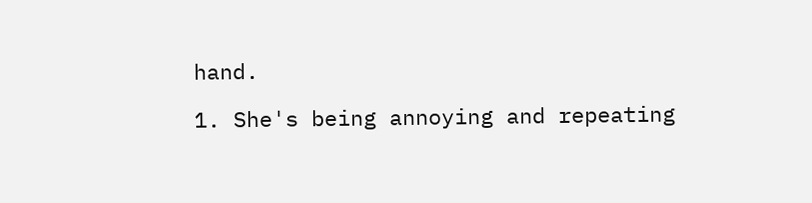hand.

1. She's being annoying and repeating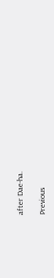after Dae-ha.

Previous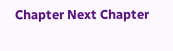Chapter Next Chapter